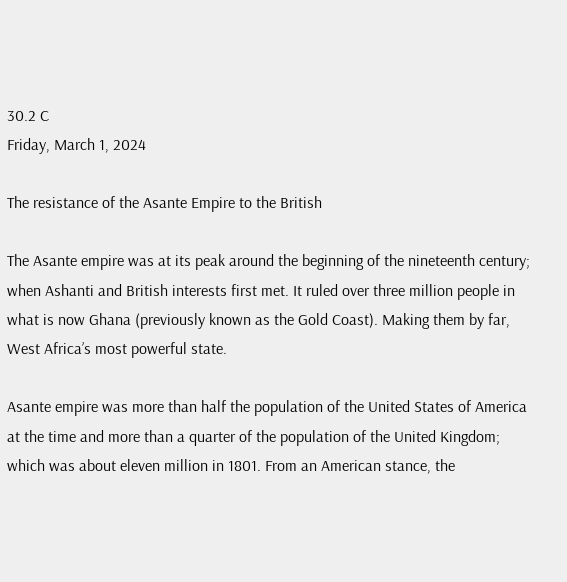30.2 C
Friday, March 1, 2024

The resistance of the Asante Empire to the British

The Asante empire was at its peak around the beginning of the nineteenth century; when Ashanti and British interests first met. It ruled over three million people in what is now Ghana (previously known as the Gold Coast). Making them by far, West Africa’s most powerful state.

Asante empire was more than half the population of the United States of America at the time and more than a quarter of the population of the United Kingdom; which was about eleven million in 1801. From an American stance, the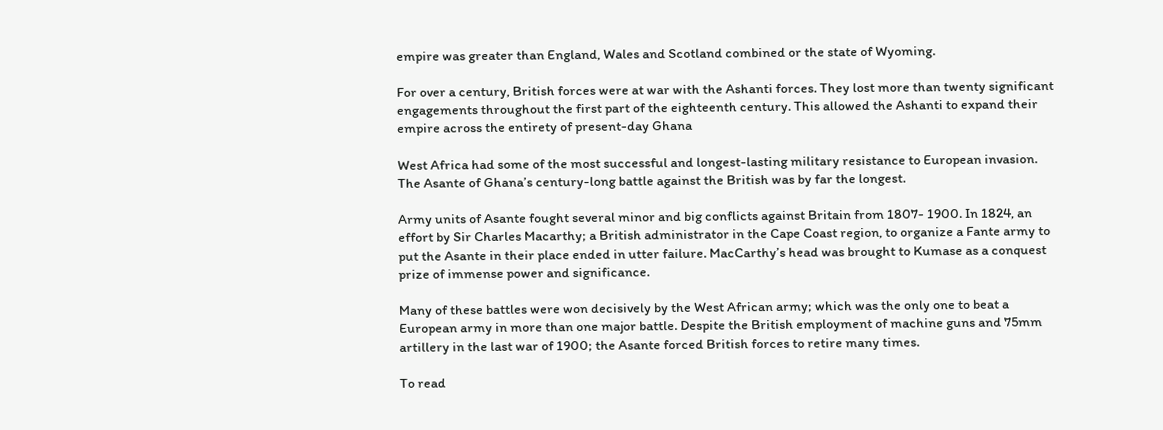empire was greater than England, Wales and Scotland combined or the state of Wyoming.

For over a century, British forces were at war with the Ashanti forces. They lost more than twenty significant engagements throughout the first part of the eighteenth century. This allowed the Ashanti to expand their empire across the entirety of present-day Ghana

West Africa had some of the most successful and longest-lasting military resistance to European invasion. The Asante of Ghana’s century-long battle against the British was by far the longest.

Army units of Asante fought several minor and big conflicts against Britain from 1807- 1900. In 1824, an effort by Sir Charles Macarthy; a British administrator in the Cape Coast region, to organize a Fante army to put the Asante in their place ended in utter failure. MacCarthy’s head was brought to Kumase as a conquest prize of immense power and significance.

Many of these battles were won decisively by the West African army; which was the only one to beat a European army in more than one major battle. Despite the British employment of machine guns and 75mm artillery in the last war of 1900; the Asante forced British forces to retire many times.

To read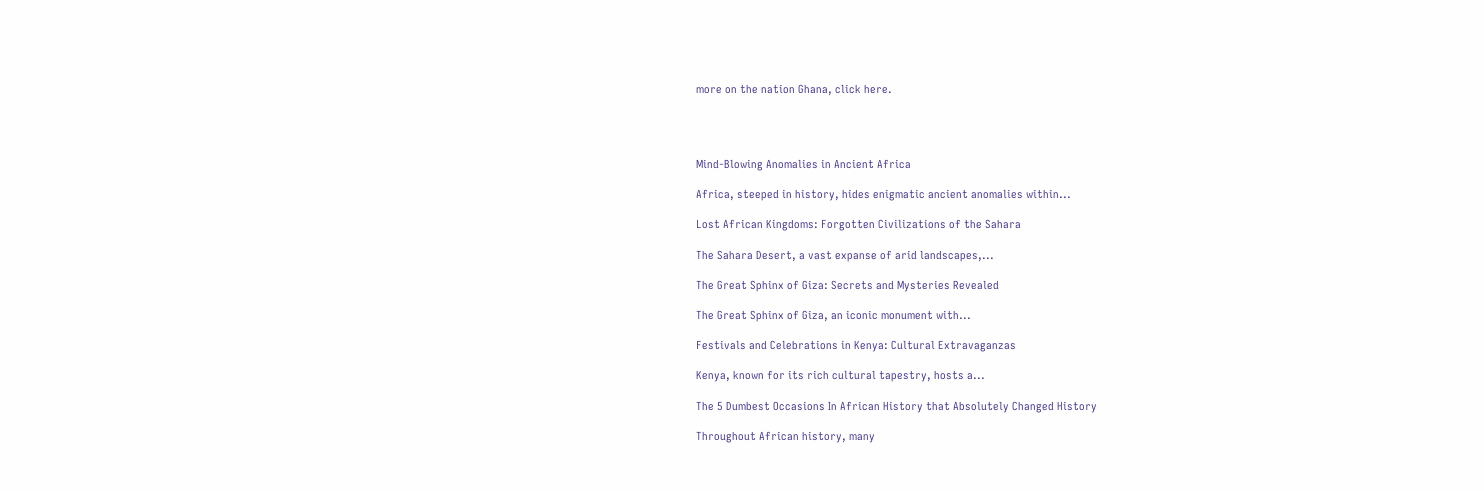more on the nation Ghana, click here.




Mind-Blowing Anomalies in Ancient Africa

Africa, steeped in history, hides enigmatic ancient anomalies within...

Lost African Kingdoms: Forgotten Civilizations of the Sahara

The Sahara Desert, a vast expanse of arid landscapes,...

The Great Sphinx of Giza: Secrets and Mysteries Revealed

The Great Sphinx of Giza, an iconic monument with...

Festivals and Celebrations in Kenya: Cultural Extravaganzas

Kenya, known for its rich cultural tapestry, hosts a...

The 5 Dumbest Occasions In African History that Absolutely Changed History

Throughout African history, many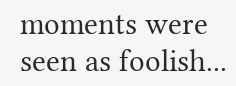moments were seen as foolish...